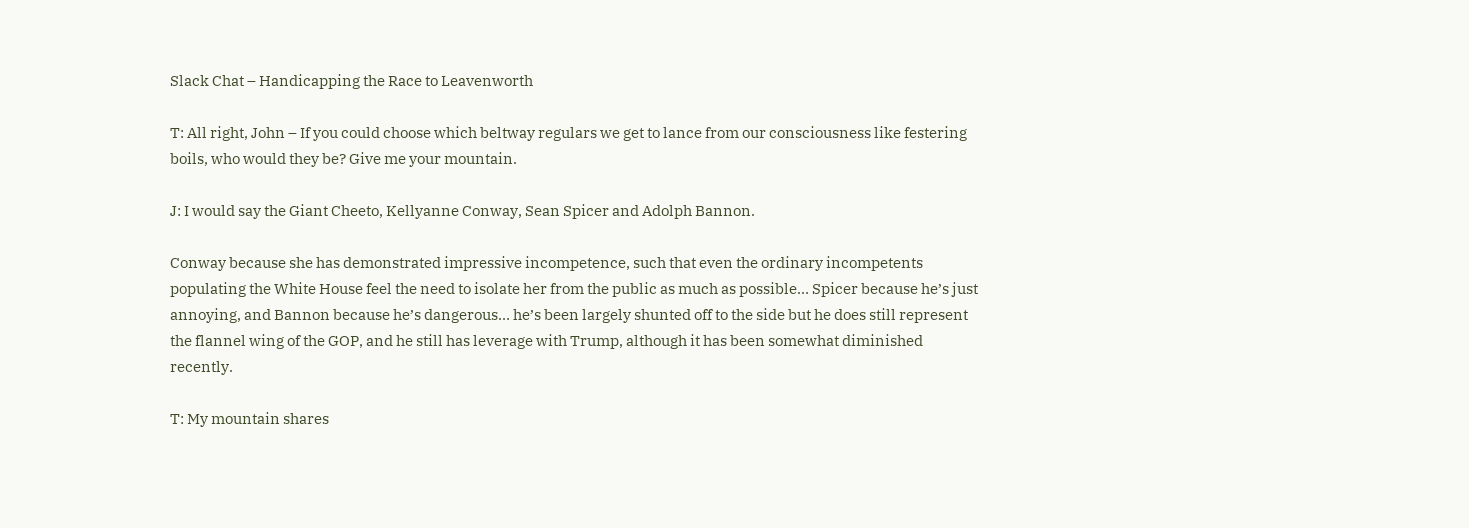Slack Chat – Handicapping the Race to Leavenworth

T: All right, John – If you could choose which beltway regulars we get to lance from our consciousness like festering boils, who would they be? Give me your mountain.

J: I would say the Giant Cheeto, Kellyanne Conway, Sean Spicer and Adolph Bannon.

Conway because she has demonstrated impressive incompetence, such that even the ordinary incompetents populating the White House feel the need to isolate her from the public as much as possible… Spicer because he’s just annoying, and Bannon because he’s dangerous… he’s been largely shunted off to the side but he does still represent the flannel wing of the GOP, and he still has leverage with Trump, although it has been somewhat diminished recently.

T: My mountain shares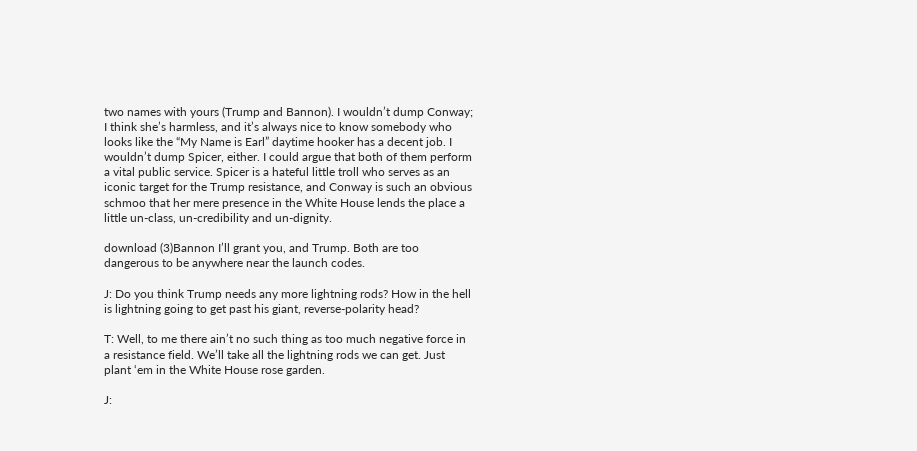two names with yours (Trump and Bannon). I wouldn’t dump Conway; I think she’s harmless, and it’s always nice to know somebody who looks like the “My Name is Earl” daytime hooker has a decent job. I wouldn’t dump Spicer, either. I could argue that both of them perform a vital public service. Spicer is a hateful little troll who serves as an iconic target for the Trump resistance, and Conway is such an obvious schmoo that her mere presence in the White House lends the place a little un-class, un-credibility and un-dignity.

download (3)Bannon I’ll grant you, and Trump. Both are too dangerous to be anywhere near the launch codes.

J: Do you think Trump needs any more lightning rods? How in the hell is lightning going to get past his giant, reverse-polarity head?

T: Well, to me there ain’t no such thing as too much negative force in a resistance field. We’ll take all the lightning rods we can get. Just plant ‘em in the White House rose garden.

J: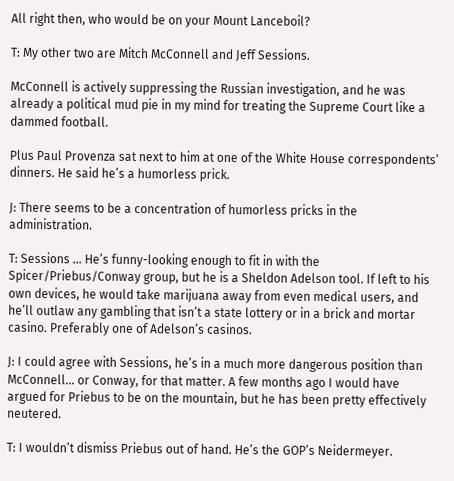All right then, who would be on your Mount Lanceboil?

T: My other two are Mitch McConnell and Jeff Sessions.

McConnell is actively suppressing the Russian investigation, and he was already a political mud pie in my mind for treating the Supreme Court like a dammed football.

Plus Paul Provenza sat next to him at one of the White House correspondents’ dinners. He said he’s a humorless prick.

J: There seems to be a concentration of humorless pricks in the administration.

T: Sessions … He’s funny-looking enough to fit in with the Spicer/Priebus/Conway group, but he is a Sheldon Adelson tool. If left to his own devices, he would take marijuana away from even medical users, and he’ll outlaw any gambling that isn’t a state lottery or in a brick and mortar casino. Preferably one of Adelson’s casinos.

J: I could agree with Sessions, he’s in a much more dangerous position than McConnell… or Conway, for that matter. A few months ago I would have argued for Priebus to be on the mountain, but he has been pretty effectively neutered.

T: I wouldn’t dismiss Priebus out of hand. He’s the GOP’s Neidermeyer.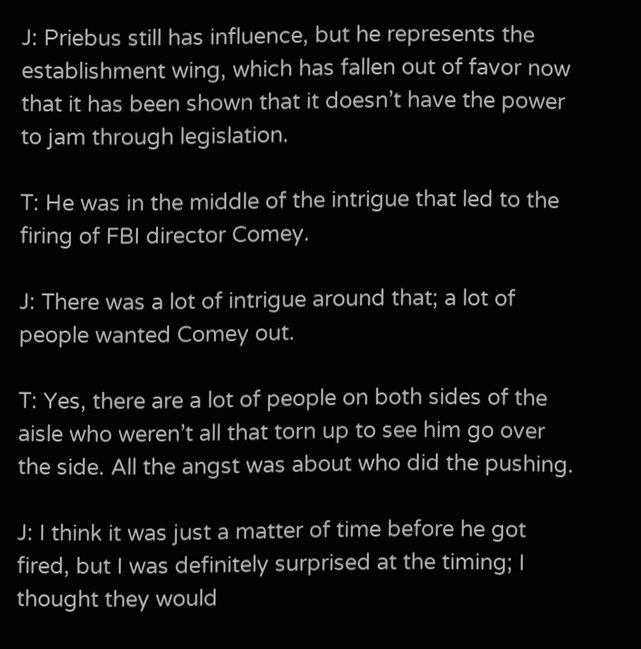J: Priebus still has influence, but he represents the establishment wing, which has fallen out of favor now that it has been shown that it doesn’t have the power to jam through legislation.

T: He was in the middle of the intrigue that led to the firing of FBI director Comey.

J: There was a lot of intrigue around that; a lot of people wanted Comey out.

T: Yes, there are a lot of people on both sides of the aisle who weren’t all that torn up to see him go over the side. All the angst was about who did the pushing.

J: I think it was just a matter of time before he got fired, but I was definitely surprised at the timing; I thought they would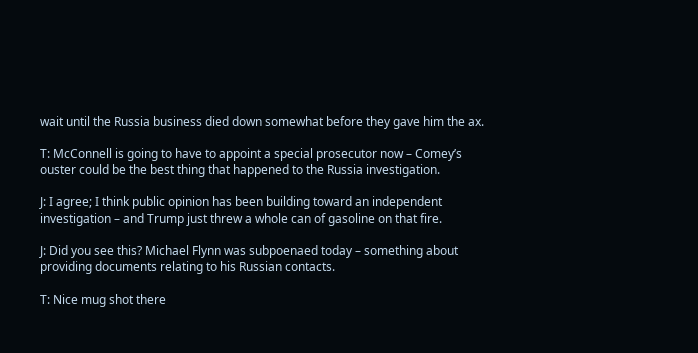wait until the Russia business died down somewhat before they gave him the ax.

T: McConnell is going to have to appoint a special prosecutor now – Comey’s ouster could be the best thing that happened to the Russia investigation.

J: I agree; I think public opinion has been building toward an independent investigation – and Trump just threw a whole can of gasoline on that fire.

J: Did you see this? Michael Flynn was subpoenaed today – something about providing documents relating to his Russian contacts.

T: Nice mug shot there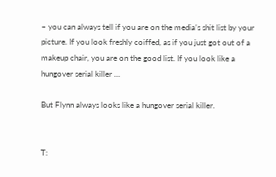– you can always tell if you are on the media’s shit list by your picture. If you look freshly coiffed, as if you just got out of a makeup chair, you are on the good list. If you look like a hungover serial killer …

But Flynn always looks like a hungover serial killer.


T: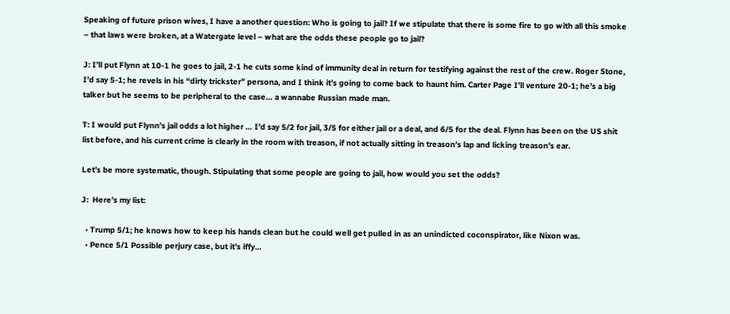Speaking of future prison wives, I have a another question: Who is going to jail? If we stipulate that there is some fire to go with all this smoke – that laws were broken, at a Watergate level – what are the odds these people go to jail?

J: I’ll put Flynn at 10-1 he goes to jail, 2-1 he cuts some kind of immunity deal in return for testifying against the rest of the crew. Roger Stone, I’d say 5-1; he revels in his “dirty trickster” persona, and I think it’s going to come back to haunt him. Carter Page I’ll venture 20-1; he’s a big talker but he seems to be peripheral to the case… a wannabe Russian made man.

T: I would put Flynn’s jail odds a lot higher … I’d say 5/2 for jail, 3/5 for either jail or a deal, and 6/5 for the deal. Flynn has been on the US shit list before, and his current crime is clearly in the room with treason, if not actually sitting in treason’s lap and licking treason’s ear.

Let’s be more systematic, though. Stipulating that some people are going to jail, how would you set the odds?

J:  Here’s my list:

  • Trump 5/1; he knows how to keep his hands clean but he could well get pulled in as an unindicted coconspirator, like Nixon was.
  • Pence 5/1 Possible perjury case, but it’s iffy…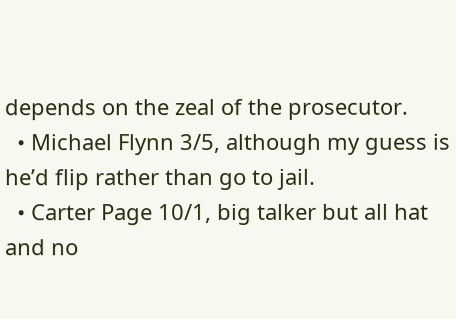depends on the zeal of the prosecutor.
  • Michael Flynn 3/5, although my guess is he’d flip rather than go to jail.
  • Carter Page 10/1, big talker but all hat and no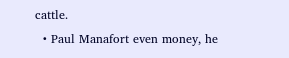cattle.
  • Paul Manafort even money, he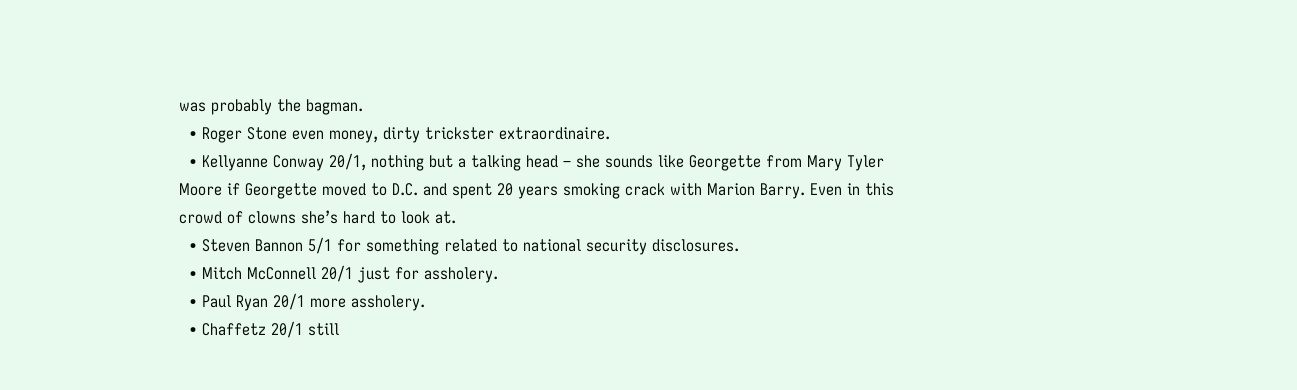was probably the bagman.
  • Roger Stone even money, dirty trickster extraordinaire.
  • Kellyanne Conway 20/1, nothing but a talking head – she sounds like Georgette from Mary Tyler Moore if Georgette moved to D.C. and spent 20 years smoking crack with Marion Barry. Even in this crowd of clowns she’s hard to look at.
  • Steven Bannon 5/1 for something related to national security disclosures.
  • Mitch McConnell 20/1 just for assholery.
  • Paul Ryan 20/1 more assholery.
  • Chaffetz 20/1 still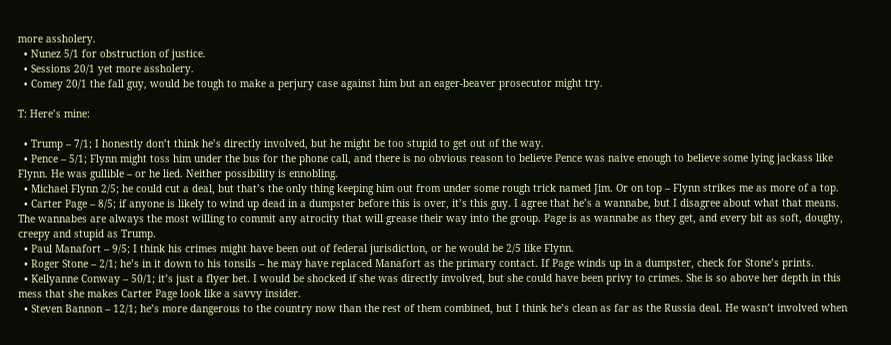more assholery.
  • Nunez 5/1 for obstruction of justice.
  • Sessions 20/1 yet more assholery.
  • Comey 20/1 the fall guy, would be tough to make a perjury case against him but an eager-beaver prosecutor might try.

T: Here’s mine:

  • Trump – 7/1; I honestly don’t think he’s directly involved, but he might be too stupid to get out of the way.
  • Pence – 5/1; Flynn might toss him under the bus for the phone call, and there is no obvious reason to believe Pence was naive enough to believe some lying jackass like Flynn. He was gullible – or he lied. Neither possibility is ennobling.
  • Michael Flynn 2/5; he could cut a deal, but that’s the only thing keeping him out from under some rough trick named Jim. Or on top – Flynn strikes me as more of a top.
  • Carter Page – 8/5; if anyone is likely to wind up dead in a dumpster before this is over, it’s this guy. I agree that he’s a wannabe, but I disagree about what that means. The wannabes are always the most willing to commit any atrocity that will grease their way into the group. Page is as wannabe as they get, and every bit as soft, doughy, creepy and stupid as Trump.
  • Paul Manafort – 9/5; I think his crimes might have been out of federal jurisdiction, or he would be 2/5 like Flynn.
  • Roger Stone – 2/1; he’s in it down to his tonsils – he may have replaced Manafort as the primary contact. If Page winds up in a dumpster, check for Stone’s prints.
  • Kellyanne Conway – 50/1; it’s just a flyer bet. I would be shocked if she was directly involved, but she could have been privy to crimes. She is so above her depth in this mess that she makes Carter Page look like a savvy insider.
  • Steven Bannon – 12/1; he’s more dangerous to the country now than the rest of them combined, but I think he’s clean as far as the Russia deal. He wasn’t involved when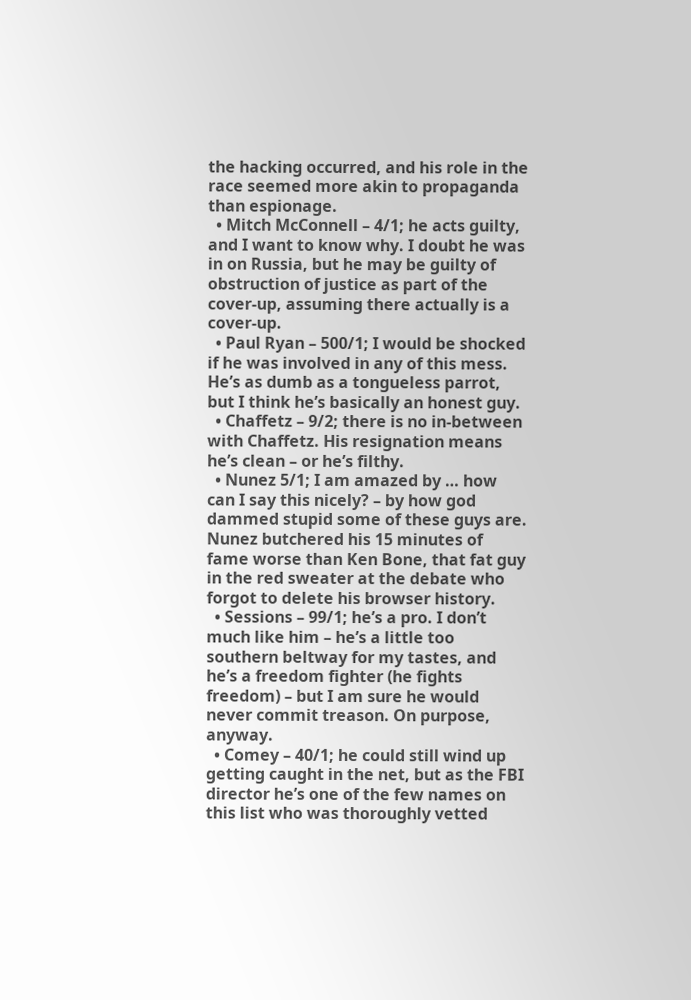the hacking occurred, and his role in the race seemed more akin to propaganda than espionage.
  • Mitch McConnell – 4/1; he acts guilty, and I want to know why. I doubt he was in on Russia, but he may be guilty of obstruction of justice as part of the cover-up, assuming there actually is a cover-up.
  • Paul Ryan – 500/1; I would be shocked if he was involved in any of this mess. He’s as dumb as a tongueless parrot, but I think he’s basically an honest guy.
  • Chaffetz – 9/2; there is no in-between with Chaffetz. His resignation means he’s clean – or he’s filthy.
  • Nunez 5/1; I am amazed by … how can I say this nicely? – by how god dammed stupid some of these guys are. Nunez butchered his 15 minutes of fame worse than Ken Bone, that fat guy in the red sweater at the debate who forgot to delete his browser history.
  • Sessions – 99/1; he’s a pro. I don’t much like him – he’s a little too southern beltway for my tastes, and he’s a freedom fighter (he fights freedom) – but I am sure he would never commit treason. On purpose, anyway.
  • Comey – 40/1; he could still wind up getting caught in the net, but as the FBI director he’s one of the few names on this list who was thoroughly vetted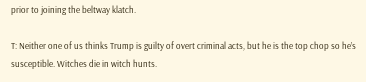prior to joining the beltway klatch.

T: Neither one of us thinks Trump is guilty of overt criminal acts, but he is the top chop so he’s susceptible. Witches die in witch hunts.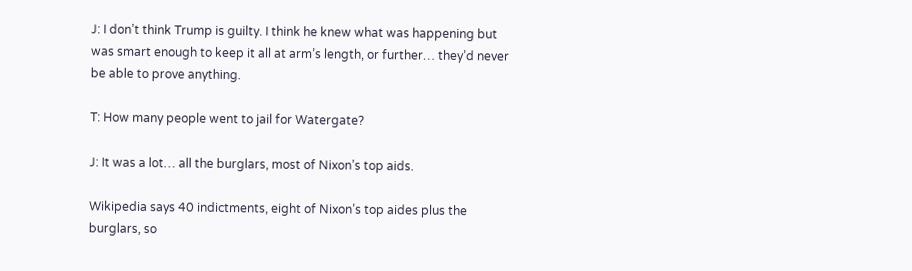J: I don’t think Trump is guilty. I think he knew what was happening but was smart enough to keep it all at arm’s length, or further… they’d never be able to prove anything.

T: How many people went to jail for Watergate?

J: It was a lot… all the burglars, most of Nixon’s top aids.

Wikipedia says 40 indictments, eight of Nixon’s top aides plus the burglars, so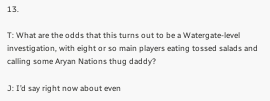13.

T: What are the odds that this turns out to be a Watergate-level investigation, with eight or so main players eating tossed salads and calling some Aryan Nations thug daddy?

J: I’d say right now about even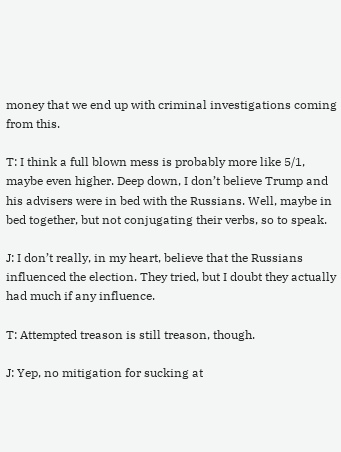money that we end up with criminal investigations coming from this.

T: I think a full blown mess is probably more like 5/1, maybe even higher. Deep down, I don’t believe Trump and his advisers were in bed with the Russians. Well, maybe in bed together, but not conjugating their verbs, so to speak.

J: I don’t really, in my heart, believe that the Russians influenced the election. They tried, but I doubt they actually had much if any influence.

T: Attempted treason is still treason, though.

J: Yep, no mitigation for sucking at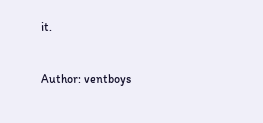it.


Author: ventboys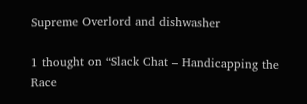Supreme Overlord and dishwasher

1 thought on “Slack Chat – Handicapping the Race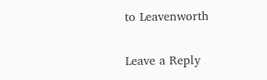to Leavenworth

Leave a Reply